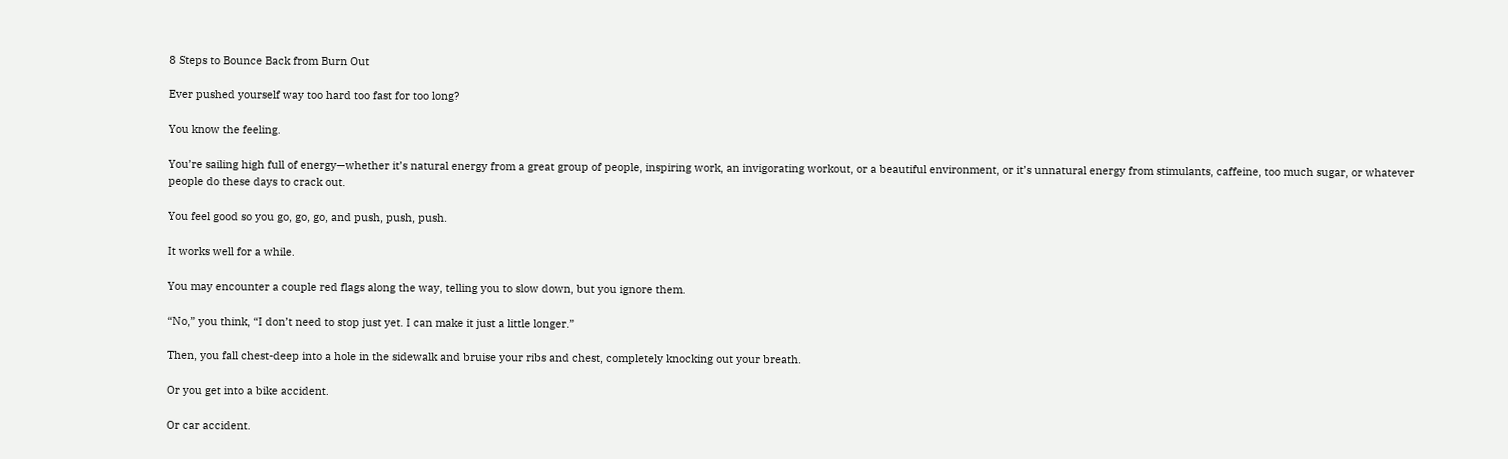8 Steps to Bounce Back from Burn Out

Ever pushed yourself way too hard too fast for too long?

You know the feeling.

You’re sailing high full of energy—whether it’s natural energy from a great group of people, inspiring work, an invigorating workout, or a beautiful environment, or it’s unnatural energy from stimulants, caffeine, too much sugar, or whatever people do these days to crack out.

You feel good so you go, go, go, and push, push, push.

It works well for a while.

You may encounter a couple red flags along the way, telling you to slow down, but you ignore them.

“No,” you think, “I don’t need to stop just yet. I can make it just a little longer.”

Then, you fall chest-deep into a hole in the sidewalk and bruise your ribs and chest, completely knocking out your breath.

Or you get into a bike accident.

Or car accident.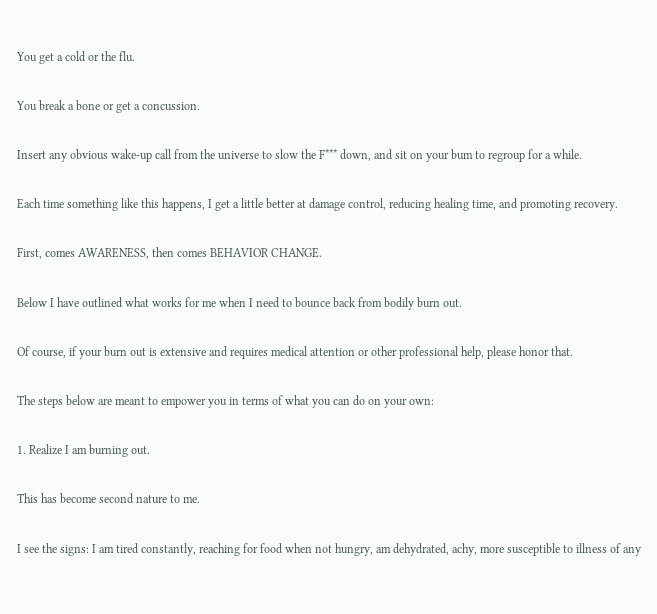You get a cold or the flu.

You break a bone or get a concussion.

Insert any obvious wake-up call from the universe to slow the F*** down, and sit on your bum to regroup for a while.

Each time something like this happens, I get a little better at damage control, reducing healing time, and promoting recovery.

First, comes AWARENESS, then comes BEHAVIOR CHANGE.

Below I have outlined what works for me when I need to bounce back from bodily burn out.

Of course, if your burn out is extensive and requires medical attention or other professional help, please honor that.

The steps below are meant to empower you in terms of what you can do on your own:

1. Realize I am burning out.

This has become second nature to me.

I see the signs: I am tired constantly, reaching for food when not hungry, am dehydrated, achy, more susceptible to illness of any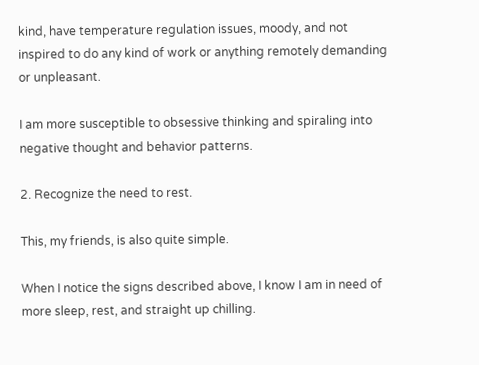kind, have temperature regulation issues, moody, and not inspired to do any kind of work or anything remotely demanding or unpleasant.

I am more susceptible to obsessive thinking and spiraling into negative thought and behavior patterns.

2. Recognize the need to rest.

This, my friends, is also quite simple.

When I notice the signs described above, I know I am in need of more sleep, rest, and straight up chilling.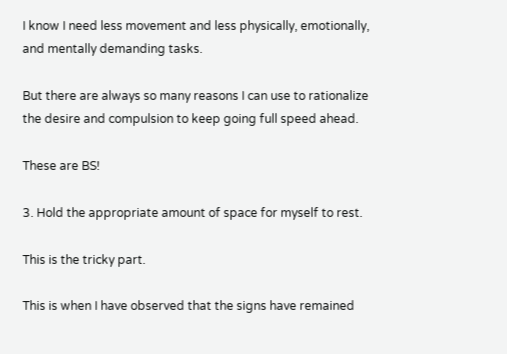I know I need less movement and less physically, emotionally, and mentally demanding tasks.

But there are always so many reasons I can use to rationalize the desire and compulsion to keep going full speed ahead.

These are BS!

3. Hold the appropriate amount of space for myself to rest.

This is the tricky part.

This is when I have observed that the signs have remained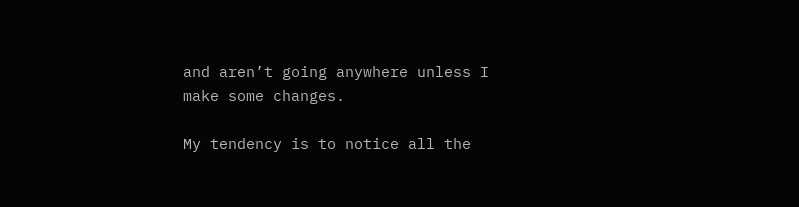and aren’t going anywhere unless I make some changes.

My tendency is to notice all the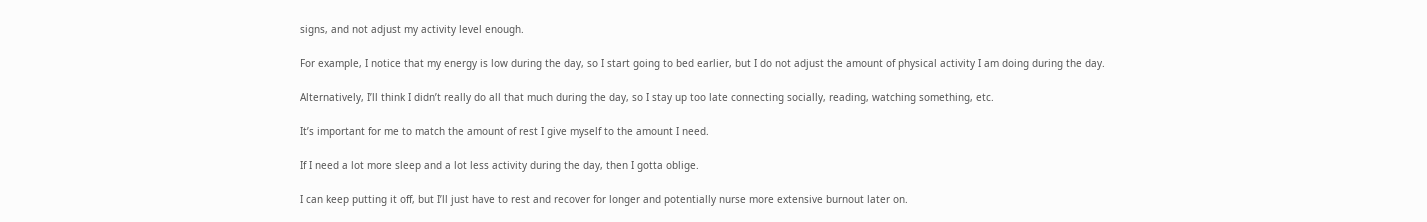signs, and not adjust my activity level enough.

For example, I notice that my energy is low during the day, so I start going to bed earlier, but I do not adjust the amount of physical activity I am doing during the day.

Alternatively, I’ll think I didn’t really do all that much during the day, so I stay up too late connecting socially, reading, watching something, etc.

It’s important for me to match the amount of rest I give myself to the amount I need.

If I need a lot more sleep and a lot less activity during the day, then I gotta oblige.

I can keep putting it off, but I’ll just have to rest and recover for longer and potentially nurse more extensive burnout later on.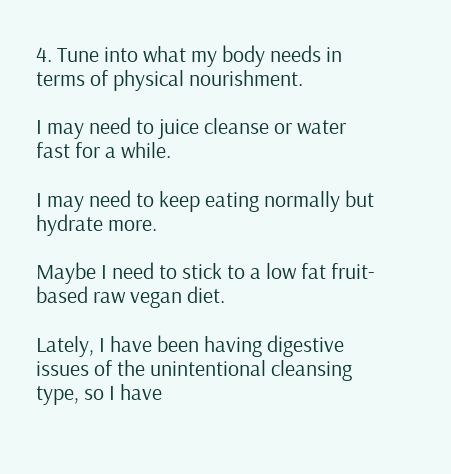4. Tune into what my body needs in terms of physical nourishment.

I may need to juice cleanse or water fast for a while.

I may need to keep eating normally but hydrate more.

Maybe I need to stick to a low fat fruit-based raw vegan diet.

Lately, I have been having digestive issues of the unintentional cleansing type, so I have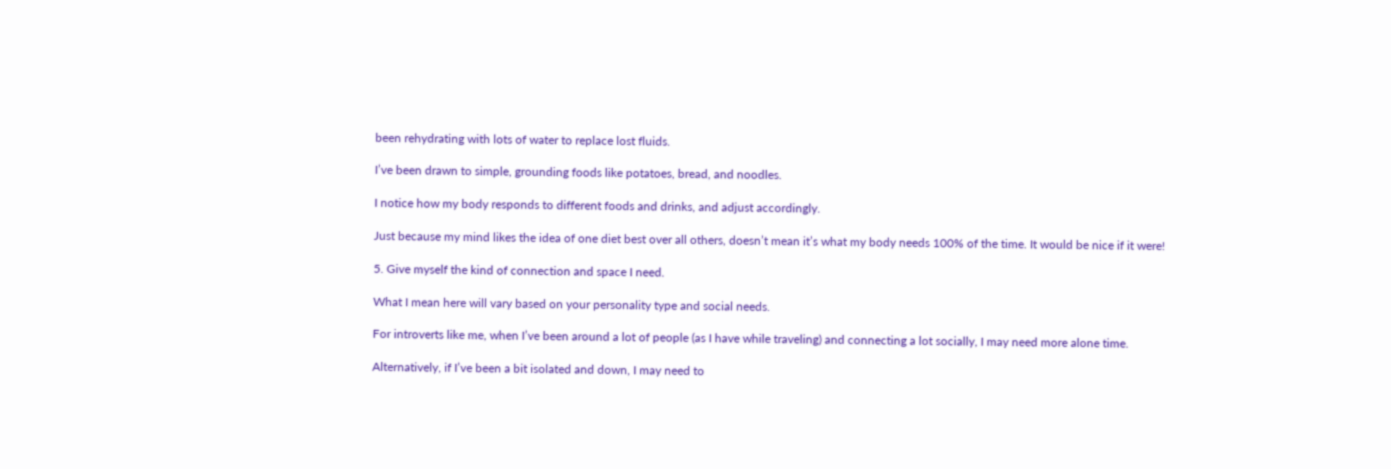been rehydrating with lots of water to replace lost fluids.

I’ve been drawn to simple, grounding foods like potatoes, bread, and noodles.

I notice how my body responds to different foods and drinks, and adjust accordingly.

Just because my mind likes the idea of one diet best over all others, doesn’t mean it’s what my body needs 100% of the time. It would be nice if it were!

5. Give myself the kind of connection and space I need.

What I mean here will vary based on your personality type and social needs.

For introverts like me, when I’ve been around a lot of people (as I have while traveling) and connecting a lot socially, I may need more alone time.

Alternatively, if I’ve been a bit isolated and down, I may need to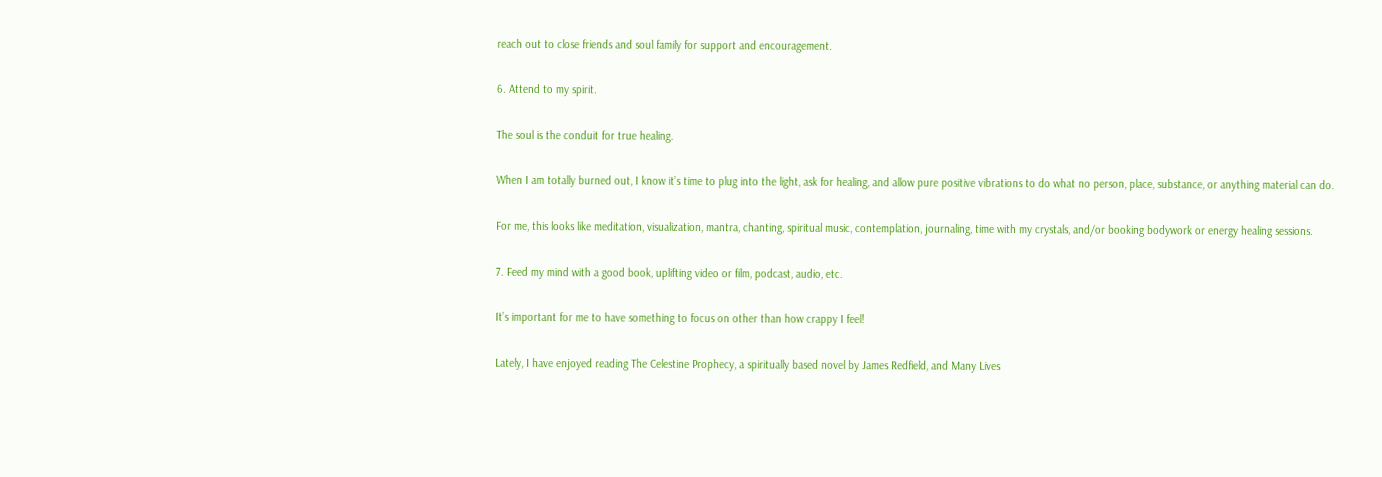reach out to close friends and soul family for support and encouragement.

6. Attend to my spirit.

The soul is the conduit for true healing.

When I am totally burned out, I know it’s time to plug into the light, ask for healing, and allow pure positive vibrations to do what no person, place, substance, or anything material can do.

For me, this looks like meditation, visualization, mantra, chanting, spiritual music, contemplation, journaling, time with my crystals, and/or booking bodywork or energy healing sessions.

7. Feed my mind with a good book, uplifting video or film, podcast, audio, etc.

It’s important for me to have something to focus on other than how crappy I feel!

Lately, I have enjoyed reading The Celestine Prophecy, a spiritually based novel by James Redfield, and Many Lives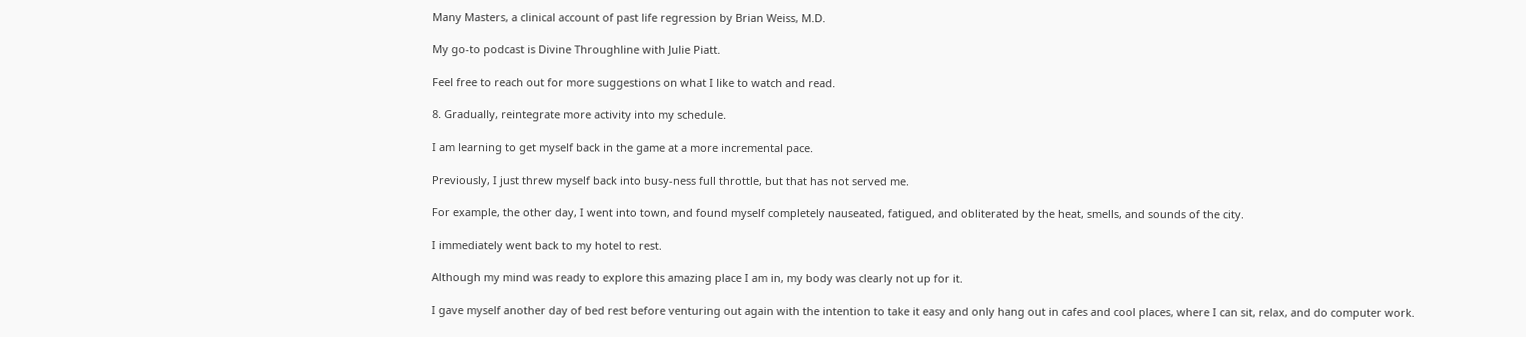Many Masters, a clinical account of past life regression by Brian Weiss, M.D.

My go-to podcast is Divine Throughline with Julie Piatt.

Feel free to reach out for more suggestions on what I like to watch and read.

8. Gradually, reintegrate more activity into my schedule.

I am learning to get myself back in the game at a more incremental pace.

Previously, I just threw myself back into busy-ness full throttle, but that has not served me.

For example, the other day, I went into town, and found myself completely nauseated, fatigued, and obliterated by the heat, smells, and sounds of the city.

I immediately went back to my hotel to rest.

Although my mind was ready to explore this amazing place I am in, my body was clearly not up for it.

I gave myself another day of bed rest before venturing out again with the intention to take it easy and only hang out in cafes and cool places, where I can sit, relax, and do computer work.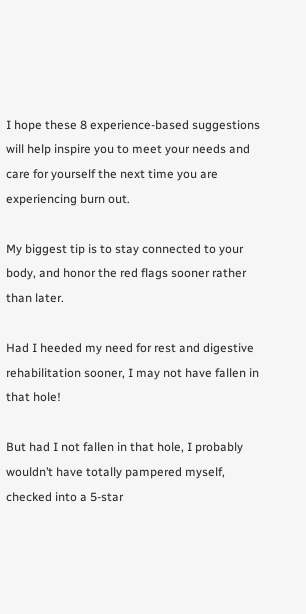I hope these 8 experience-based suggestions will help inspire you to meet your needs and care for yourself the next time you are experiencing burn out.

My biggest tip is to stay connected to your body, and honor the red flags sooner rather than later.

Had I heeded my need for rest and digestive rehabilitation sooner, I may not have fallen in that hole!

But had I not fallen in that hole, I probably wouldn’t have totally pampered myself, checked into a 5-star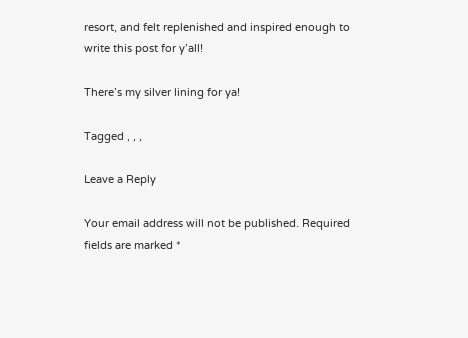resort, and felt replenished and inspired enough to write this post for y’all!

There’s my silver lining for ya!

Tagged , , ,

Leave a Reply

Your email address will not be published. Required fields are marked *